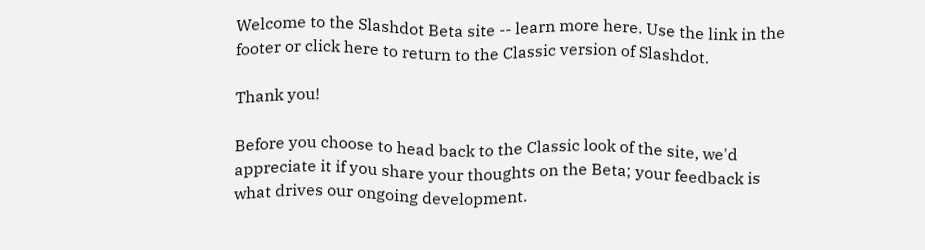Welcome to the Slashdot Beta site -- learn more here. Use the link in the footer or click here to return to the Classic version of Slashdot.

Thank you!

Before you choose to head back to the Classic look of the site, we'd appreciate it if you share your thoughts on the Beta; your feedback is what drives our ongoing development.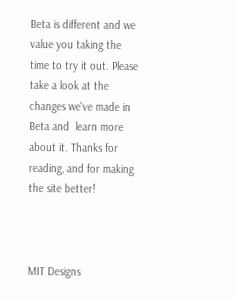Beta is different and we value you taking the time to try it out. Please take a look at the changes we've made in Beta and  learn more about it. Thanks for reading, and for making the site better!



MIT Designs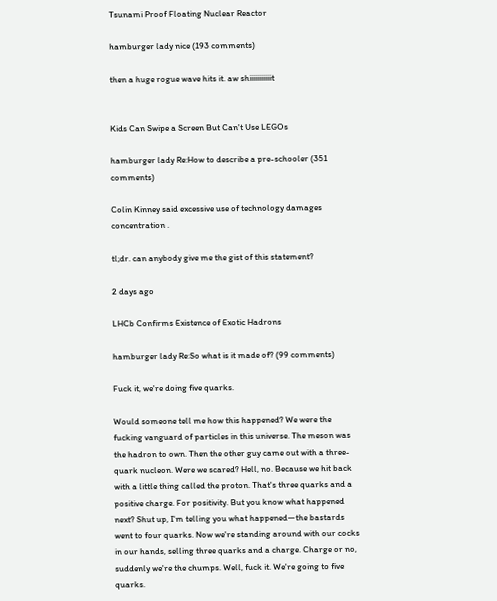Tsunami Proof Floating Nuclear Reactor

hamburger lady nice (193 comments)

then a huge rogue wave hits it. aw shiiiiiiiiiiit


Kids Can Swipe a Screen But Can't Use LEGOs

hamburger lady Re:How to describe a pre-schooler (351 comments)

Colin Kinney said excessive use of technology damages concentration .

tl;dr. can anybody give me the gist of this statement?

2 days ago

LHCb Confirms Existence of Exotic Hadrons

hamburger lady Re:So what is it made of? (99 comments)

Fuck it, we're doing five quarks.

Would someone tell me how this happened? We were the fucking vanguard of particles in this universe. The meson was the hadron to own. Then the other guy came out with a three-quark nucleon. Were we scared? Hell, no. Because we hit back with a little thing called the proton. That's three quarks and a positive charge. For positivity. But you know what happened next? Shut up, I'm telling you what happened—the bastards went to four quarks. Now we're standing around with our cocks in our hands, selling three quarks and a charge. Charge or no, suddenly we're the chumps. Well, fuck it. We're going to five quarks.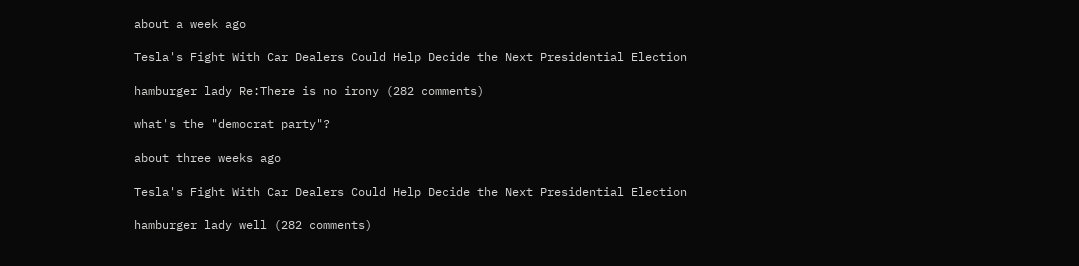about a week ago

Tesla's Fight With Car Dealers Could Help Decide the Next Presidential Election

hamburger lady Re:There is no irony (282 comments)

what's the "democrat party"?

about three weeks ago

Tesla's Fight With Car Dealers Could Help Decide the Next Presidential Election

hamburger lady well (282 comments)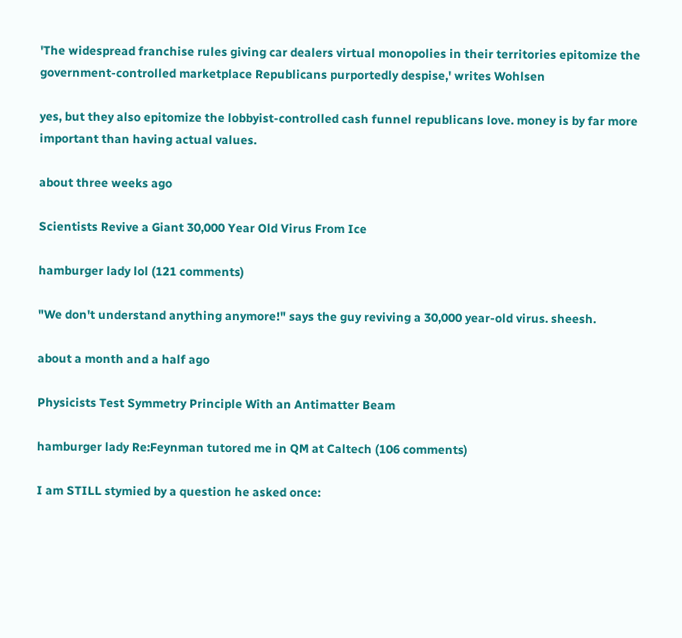'The widespread franchise rules giving car dealers virtual monopolies in their territories epitomize the government-controlled marketplace Republicans purportedly despise,' writes Wohlsen

yes, but they also epitomize the lobbyist-controlled cash funnel republicans love. money is by far more important than having actual values.

about three weeks ago

Scientists Revive a Giant 30,000 Year Old Virus From Ice

hamburger lady lol (121 comments)

"We don't understand anything anymore!" says the guy reviving a 30,000 year-old virus. sheesh.

about a month and a half ago

Physicists Test Symmetry Principle With an Antimatter Beam

hamburger lady Re:Feynman tutored me in QM at Caltech (106 comments)

I am STILL stymied by a question he asked once: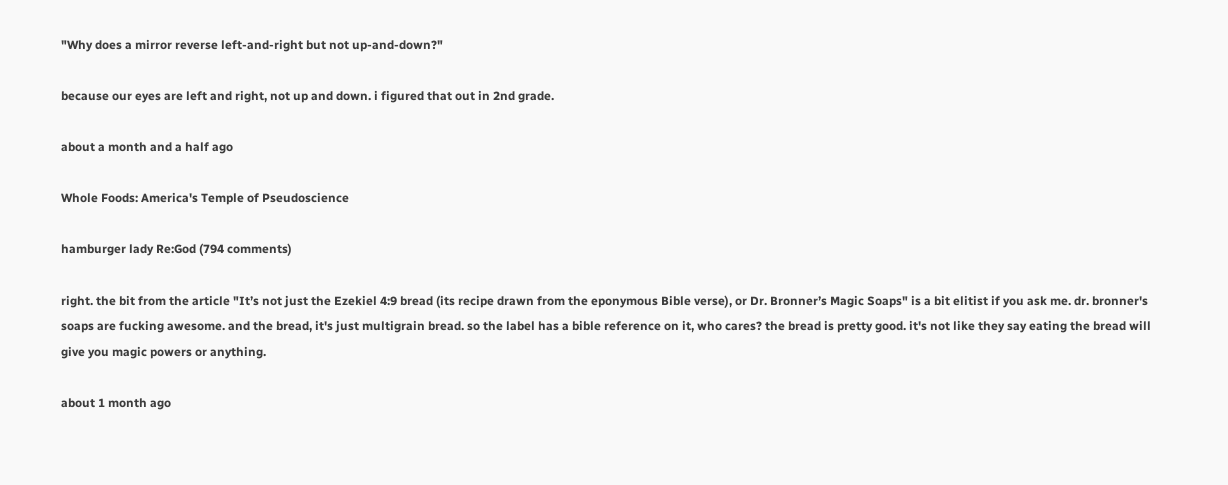"Why does a mirror reverse left-and-right but not up-and-down?"

because our eyes are left and right, not up and down. i figured that out in 2nd grade.

about a month and a half ago

Whole Foods: America's Temple of Pseudoscience

hamburger lady Re:God (794 comments)

right. the bit from the article "It’s not just the Ezekiel 4:9 bread (its recipe drawn from the eponymous Bible verse), or Dr. Bronner’s Magic Soaps" is a bit elitist if you ask me. dr. bronner's soaps are fucking awesome. and the bread, it's just multigrain bread. so the label has a bible reference on it, who cares? the bread is pretty good. it's not like they say eating the bread will give you magic powers or anything.

about 1 month ago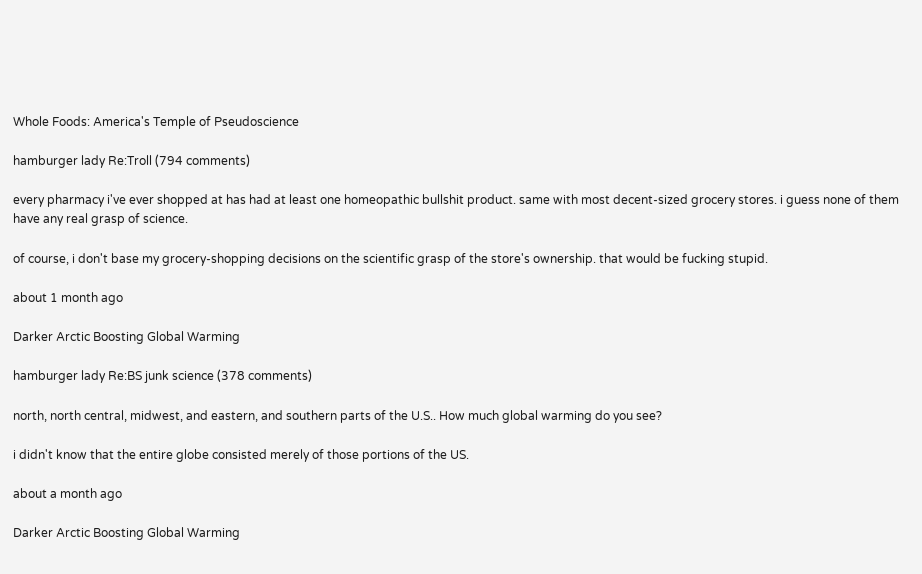Whole Foods: America's Temple of Pseudoscience

hamburger lady Re:Troll (794 comments)

every pharmacy i've ever shopped at has had at least one homeopathic bullshit product. same with most decent-sized grocery stores. i guess none of them have any real grasp of science.

of course, i don't base my grocery-shopping decisions on the scientific grasp of the store's ownership. that would be fucking stupid.

about 1 month ago

Darker Arctic Boosting Global Warming

hamburger lady Re:BS junk science (378 comments)

north, north central, midwest, and eastern, and southern parts of the U.S.. How much global warming do you see?

i didn't know that the entire globe consisted merely of those portions of the US.

about a month ago

Darker Arctic Boosting Global Warming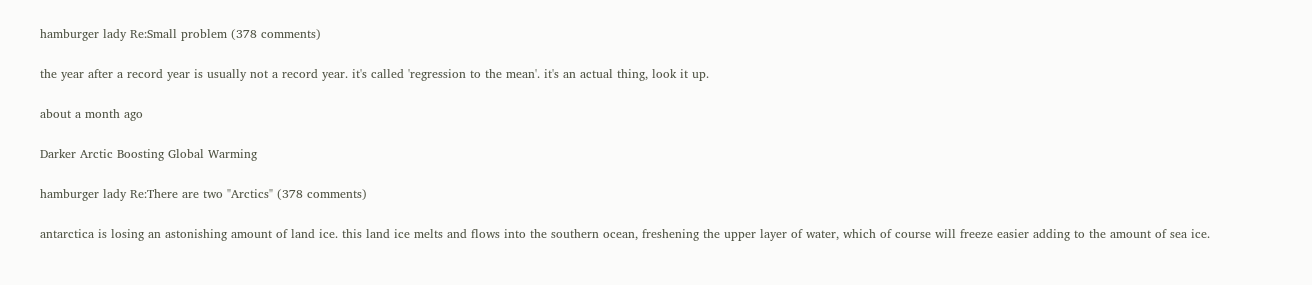hamburger lady Re:Small problem (378 comments)

the year after a record year is usually not a record year. it's called 'regression to the mean'. it's an actual thing, look it up.

about a month ago

Darker Arctic Boosting Global Warming

hamburger lady Re:There are two "Arctics" (378 comments)

antarctica is losing an astonishing amount of land ice. this land ice melts and flows into the southern ocean, freshening the upper layer of water, which of course will freeze easier adding to the amount of sea ice.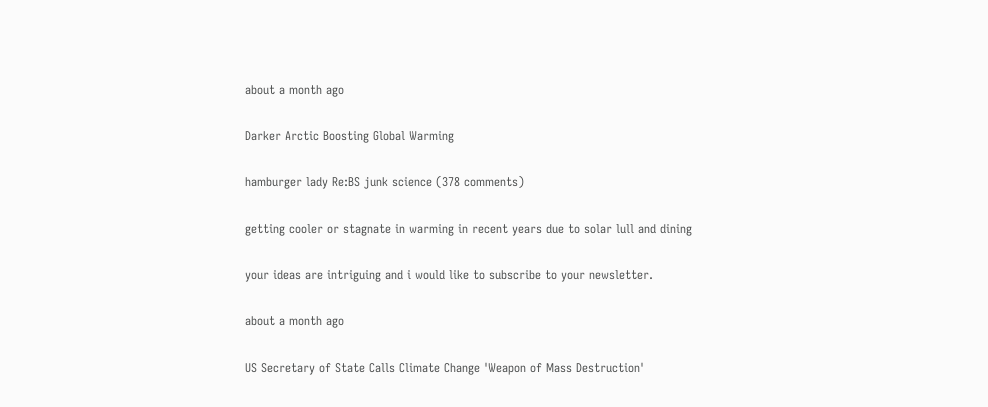about a month ago

Darker Arctic Boosting Global Warming

hamburger lady Re:BS junk science (378 comments)

getting cooler or stagnate in warming in recent years due to solar lull and dining

your ideas are intriguing and i would like to subscribe to your newsletter.

about a month ago

US Secretary of State Calls Climate Change 'Weapon of Mass Destruction'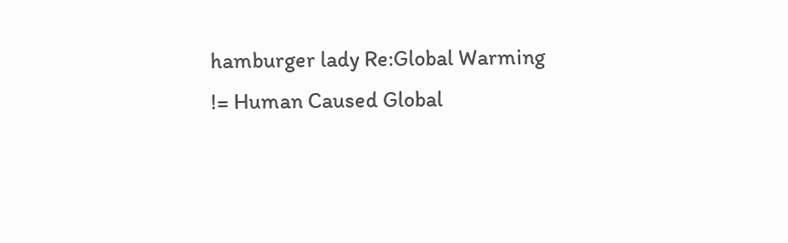hamburger lady Re:Global Warming != Human Caused Global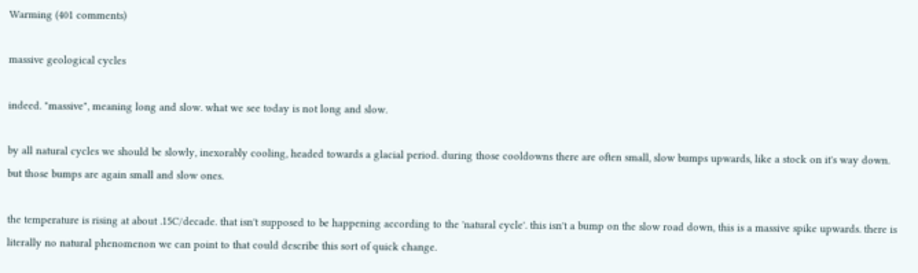Warming (401 comments)

massive geological cycles

indeed. "massive", meaning long and slow. what we see today is not long and slow.

by all natural cycles we should be slowly, inexorably cooling, headed towards a glacial period. during those cooldowns there are often small, slow bumps upwards, like a stock on it's way down. but those bumps are again small and slow ones.

the temperature is rising at about .15C/decade. that isn't supposed to be happening according to the 'natural cycle'. this isn't a bump on the slow road down, this is a massive spike upwards. there is literally no natural phenomenon we can point to that could describe this sort of quick change.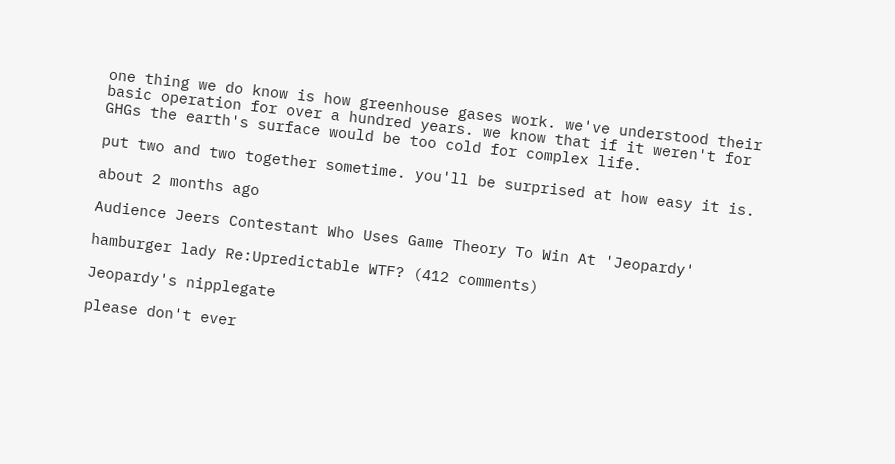one thing we do know is how greenhouse gases work. we've understood their basic operation for over a hundred years. we know that if it weren't for GHGs the earth's surface would be too cold for complex life.

put two and two together sometime. you'll be surprised at how easy it is.

about 2 months ago

Audience Jeers Contestant Who Uses Game Theory To Win At 'Jeopardy'

hamburger lady Re:Upredictable WTF? (412 comments)

Jeopardy's nipplegate

please don't ever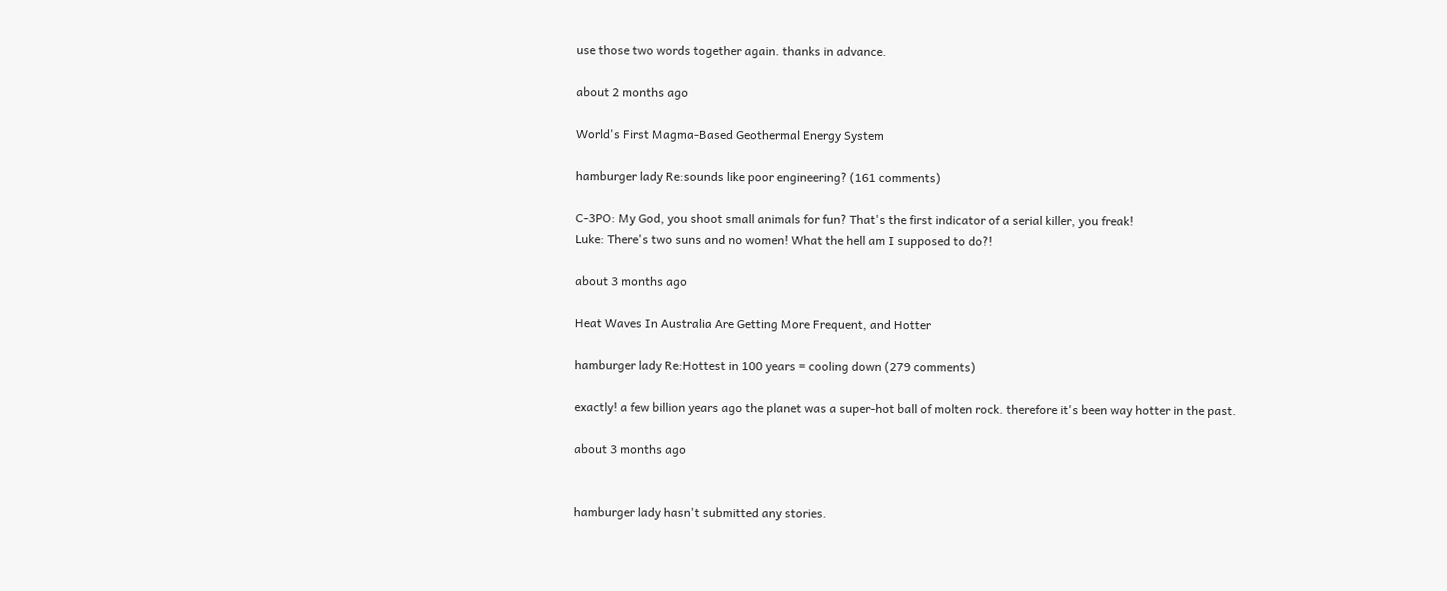use those two words together again. thanks in advance.

about 2 months ago

World's First Magma-Based Geothermal Energy System

hamburger lady Re:sounds like poor engineering? (161 comments)

C-3PO: My God, you shoot small animals for fun? That's the first indicator of a serial killer, you freak!
Luke: There's two suns and no women! What the hell am I supposed to do?!

about 3 months ago

Heat Waves In Australia Are Getting More Frequent, and Hotter

hamburger lady Re:Hottest in 100 years = cooling down (279 comments)

exactly! a few billion years ago the planet was a super-hot ball of molten rock. therefore it's been way hotter in the past.

about 3 months ago


hamburger lady hasn't submitted any stories.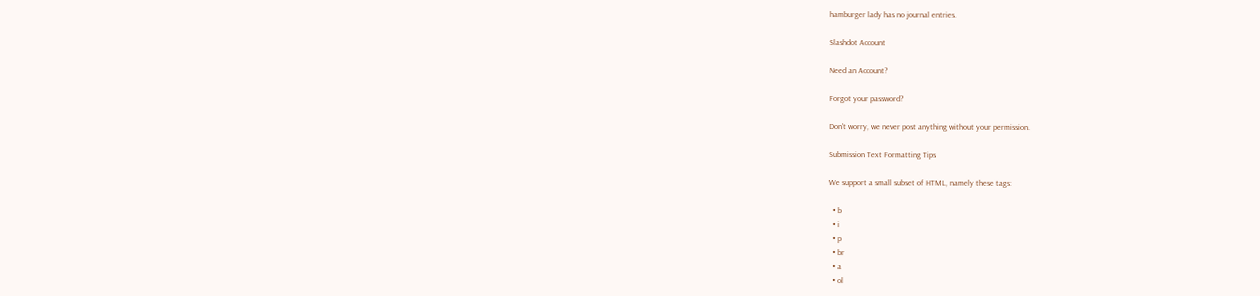hamburger lady has no journal entries.

Slashdot Account

Need an Account?

Forgot your password?

Don't worry, we never post anything without your permission.

Submission Text Formatting Tips

We support a small subset of HTML, namely these tags:

  • b
  • i
  • p
  • br
  • a
  • ol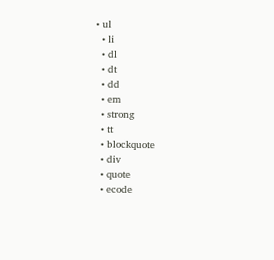• ul
  • li
  • dl
  • dt
  • dd
  • em
  • strong
  • tt
  • blockquote
  • div
  • quote
  • ecode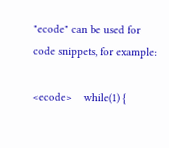"ecode" can be used for code snippets, for example:

<ecode>    while(1) {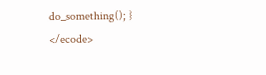do_something(); } </ecode>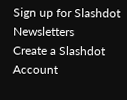Sign up for Slashdot Newsletters
Create a Slashdot Account